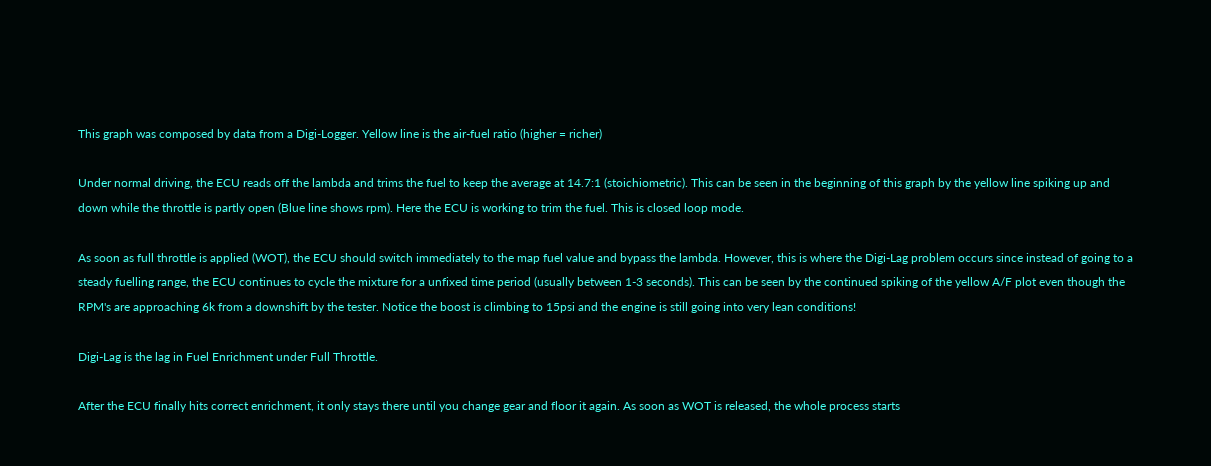This graph was composed by data from a Digi-Logger. Yellow line is the air-fuel ratio (higher = richer)

Under normal driving, the ECU reads off the lambda and trims the fuel to keep the average at 14.7:1 (stoichiometric). This can be seen in the beginning of this graph by the yellow line spiking up and down while the throttle is partly open (Blue line shows rpm). Here the ECU is working to trim the fuel. This is closed loop mode.

As soon as full throttle is applied (WOT), the ECU should switch immediately to the map fuel value and bypass the lambda. However, this is where the Digi-Lag problem occurs since instead of going to a steady fuelling range, the ECU continues to cycle the mixture for a unfixed time period (usually between 1-3 seconds). This can be seen by the continued spiking of the yellow A/F plot even though the RPM's are approaching 6k from a downshift by the tester. Notice the boost is climbing to 15psi and the engine is still going into very lean conditions!

Digi-Lag is the lag in Fuel Enrichment under Full Throttle.

After the ECU finally hits correct enrichment, it only stays there until you change gear and floor it again. As soon as WOT is released, the whole process starts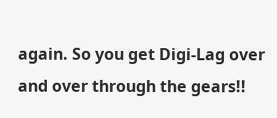again. So you get Digi-Lag over and over through the gears!!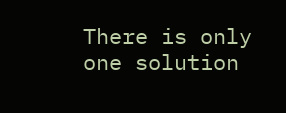There is only one solution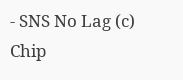- SNS No Lag (c) Chip